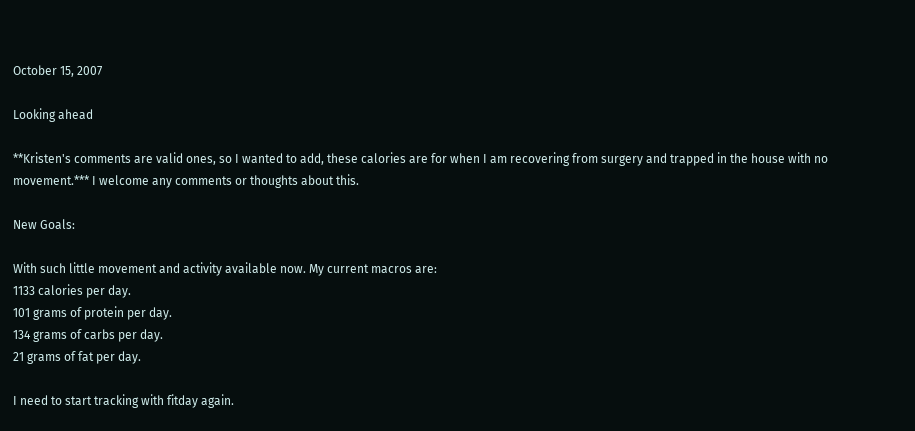October 15, 2007

Looking ahead

**Kristen's comments are valid ones, so I wanted to add, these calories are for when I am recovering from surgery and trapped in the house with no movement.*** I welcome any comments or thoughts about this.

New Goals:

With such little movement and activity available now. My current macros are:
1133 calories per day.
101 grams of protein per day.
134 grams of carbs per day.
21 grams of fat per day.

I need to start tracking with fitday again.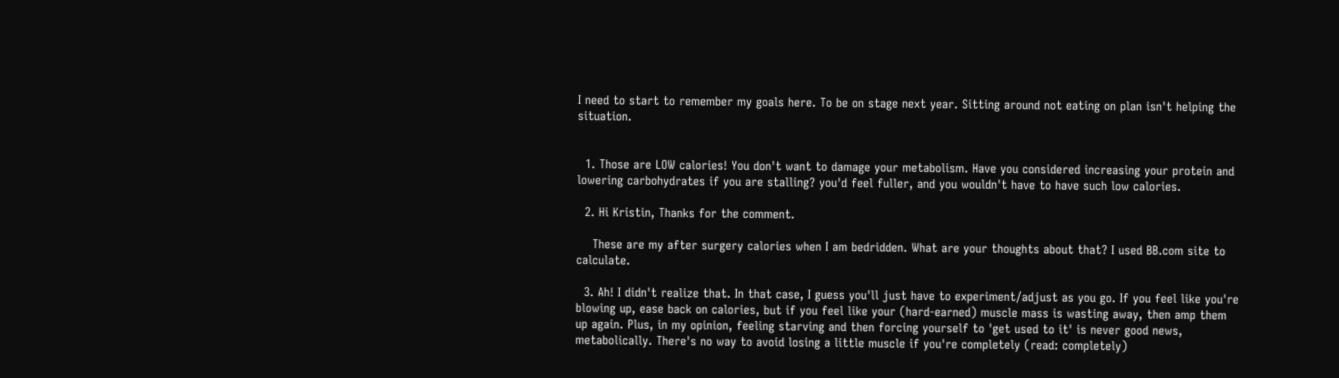I need to start to remember my goals here. To be on stage next year. Sitting around not eating on plan isn't helping the situation.


  1. Those are LOW calories! You don't want to damage your metabolism. Have you considered increasing your protein and lowering carbohydrates if you are stalling? you'd feel fuller, and you wouldn't have to have such low calories.

  2. Hi Kristin, Thanks for the comment.

    These are my after surgery calories when I am bedridden. What are your thoughts about that? I used BB.com site to calculate.

  3. Ah! I didn't realize that. In that case, I guess you'll just have to experiment/adjust as you go. If you feel like you're blowing up, ease back on calories, but if you feel like your (hard-earned) muscle mass is wasting away, then amp them up again. Plus, in my opinion, feeling starving and then forcing yourself to 'get used to it' is never good news, metabolically. There's no way to avoid losing a little muscle if you're completely (read: completely)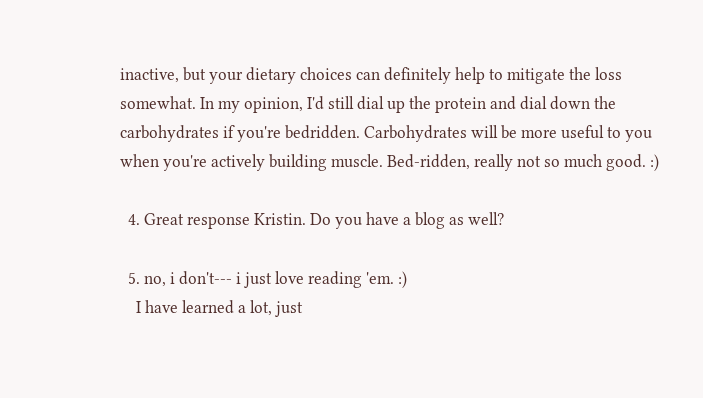inactive, but your dietary choices can definitely help to mitigate the loss somewhat. In my opinion, I'd still dial up the protein and dial down the carbohydrates if you're bedridden. Carbohydrates will be more useful to you when you're actively building muscle. Bed-ridden, really not so much good. :)

  4. Great response Kristin. Do you have a blog as well?

  5. no, i don't--- i just love reading 'em. :)
    I have learned a lot, just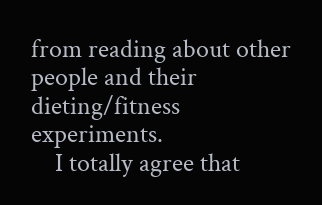from reading about other people and their dieting/fitness experiments.
    I totally agree that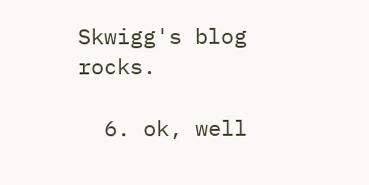Skwigg's blog rocks.

  6. ok, well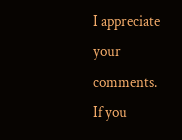I appreciate your comments. If you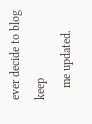ever decide to blog keep
    me updated.